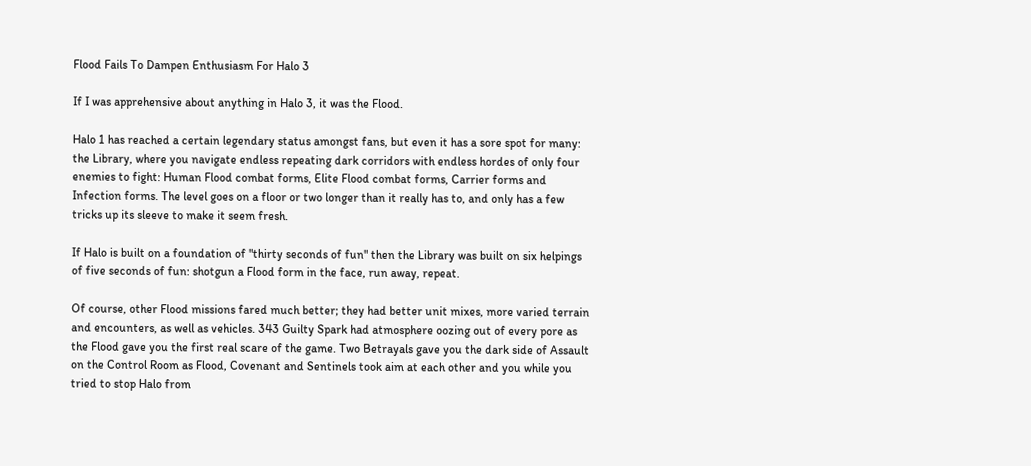Flood Fails To Dampen Enthusiasm For Halo 3

If I was apprehensive about anything in Halo 3, it was the Flood.

Halo 1 has reached a certain legendary status amongst fans, but even it has a sore spot for many: the Library, where you navigate endless repeating dark corridors with endless hordes of only four enemies to fight: Human Flood combat forms, Elite Flood combat forms, Carrier forms and Infection forms. The level goes on a floor or two longer than it really has to, and only has a few tricks up its sleeve to make it seem fresh.

If Halo is built on a foundation of "thirty seconds of fun" then the Library was built on six helpings of five seconds of fun: shotgun a Flood form in the face, run away, repeat.

Of course, other Flood missions fared much better; they had better unit mixes, more varied terrain and encounters, as well as vehicles. 343 Guilty Spark had atmosphere oozing out of every pore as the Flood gave you the first real scare of the game. Two Betrayals gave you the dark side of Assault on the Control Room as Flood, Covenant and Sentinels took aim at each other and you while you tried to stop Halo from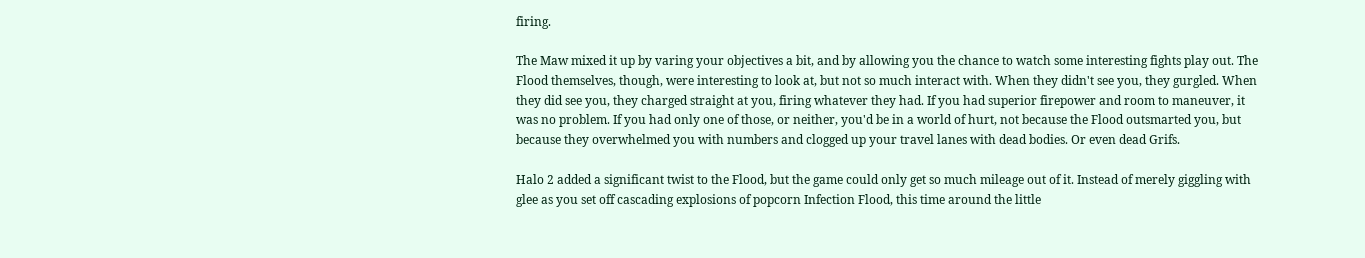firing.

The Maw mixed it up by varing your objectives a bit, and by allowing you the chance to watch some interesting fights play out. The Flood themselves, though, were interesting to look at, but not so much interact with. When they didn't see you, they gurgled. When they did see you, they charged straight at you, firing whatever they had. If you had superior firepower and room to maneuver, it was no problem. If you had only one of those, or neither, you'd be in a world of hurt, not because the Flood outsmarted you, but because they overwhelmed you with numbers and clogged up your travel lanes with dead bodies. Or even dead Grifs.

Halo 2 added a significant twist to the Flood, but the game could only get so much mileage out of it. Instead of merely giggling with glee as you set off cascading explosions of popcorn Infection Flood, this time around the little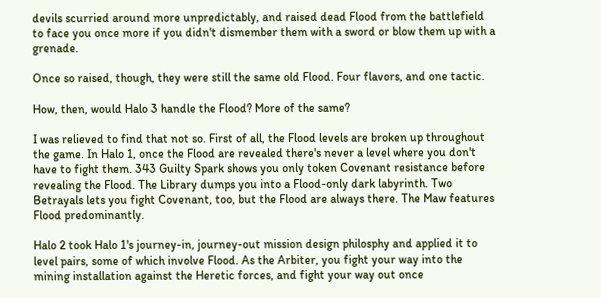devils scurried around more unpredictably, and raised dead Flood from the battlefield to face you once more if you didn't dismember them with a sword or blow them up with a grenade.

Once so raised, though, they were still the same old Flood. Four flavors, and one tactic.

How, then, would Halo 3 handle the Flood? More of the same?

I was relieved to find that not so. First of all, the Flood levels are broken up throughout the game. In Halo 1, once the Flood are revealed there's never a level where you don't have to fight them. 343 Guilty Spark shows you only token Covenant resistance before revealing the Flood. The Library dumps you into a Flood-only dark labyrinth. Two Betrayals lets you fight Covenant, too, but the Flood are always there. The Maw features Flood predominantly.

Halo 2 took Halo 1's journey-in, journey-out mission design philosphy and applied it to level pairs, some of which involve Flood. As the Arbiter, you fight your way into the mining installation against the Heretic forces, and fight your way out once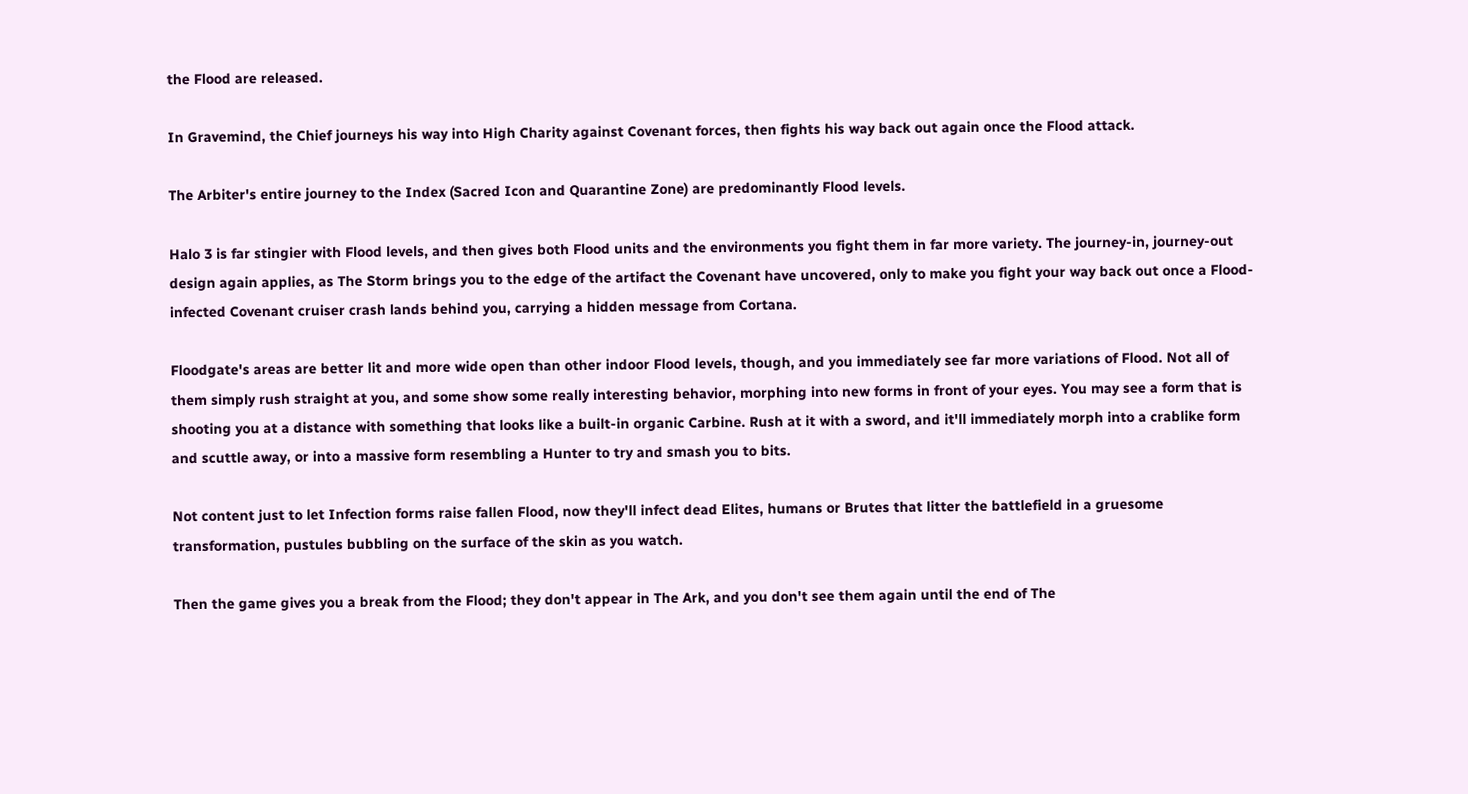the Flood are released.

In Gravemind, the Chief journeys his way into High Charity against Covenant forces, then fights his way back out again once the Flood attack.

The Arbiter's entire journey to the Index (Sacred Icon and Quarantine Zone) are predominantly Flood levels.

Halo 3 is far stingier with Flood levels, and then gives both Flood units and the environments you fight them in far more variety. The journey-in, journey-out design again applies, as The Storm brings you to the edge of the artifact the Covenant have uncovered, only to make you fight your way back out once a Flood-infected Covenant cruiser crash lands behind you, carrying a hidden message from Cortana.

Floodgate's areas are better lit and more wide open than other indoor Flood levels, though, and you immediately see far more variations of Flood. Not all of them simply rush straight at you, and some show some really interesting behavior, morphing into new forms in front of your eyes. You may see a form that is shooting you at a distance with something that looks like a built-in organic Carbine. Rush at it with a sword, and it'll immediately morph into a crablike form and scuttle away, or into a massive form resembling a Hunter to try and smash you to bits.

Not content just to let Infection forms raise fallen Flood, now they'll infect dead Elites, humans or Brutes that litter the battlefield in a gruesome transformation, pustules bubbling on the surface of the skin as you watch.

Then the game gives you a break from the Flood; they don't appear in The Ark, and you don't see them again until the end of The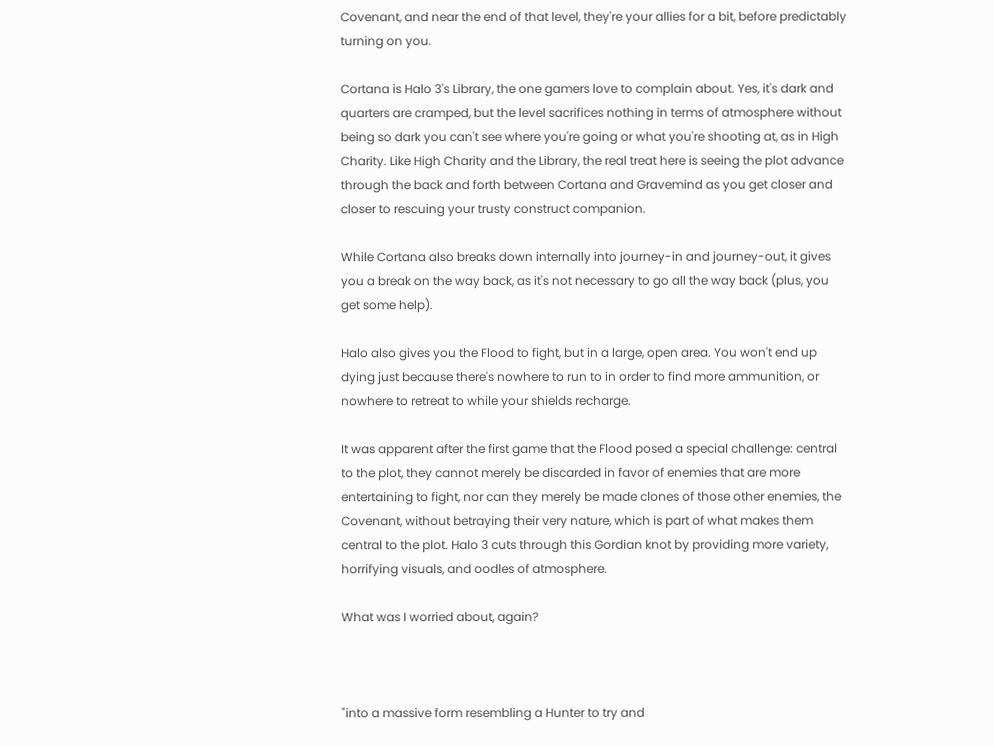Covenant, and near the end of that level, they're your allies for a bit, before predictably turning on you.

Cortana is Halo 3's Library, the one gamers love to complain about. Yes, it's dark and quarters are cramped, but the level sacrifices nothing in terms of atmosphere without being so dark you can't see where you're going or what you're shooting at, as in High Charity. Like High Charity and the Library, the real treat here is seeing the plot advance through the back and forth between Cortana and Gravemind as you get closer and closer to rescuing your trusty construct companion.

While Cortana also breaks down internally into journey-in and journey-out, it gives you a break on the way back, as it's not necessary to go all the way back (plus, you get some help).

Halo also gives you the Flood to fight, but in a large, open area. You won't end up dying just because there's nowhere to run to in order to find more ammunition, or nowhere to retreat to while your shields recharge.

It was apparent after the first game that the Flood posed a special challenge: central to the plot, they cannot merely be discarded in favor of enemies that are more entertaining to fight, nor can they merely be made clones of those other enemies, the Covenant, without betraying their very nature, which is part of what makes them central to the plot. Halo 3 cuts through this Gordian knot by providing more variety, horrifying visuals, and oodles of atmosphere.

What was I worried about, again?



"into a massive form resembling a Hunter to try and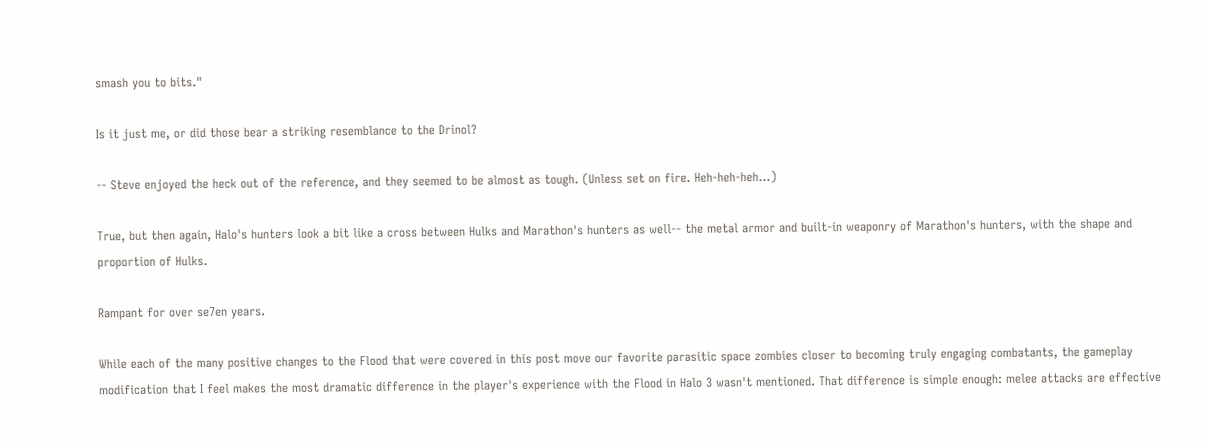smash you to bits."

Is it just me, or did those bear a striking resemblance to the Drinol?

-- Steve enjoyed the heck out of the reference, and they seemed to be almost as tough. (Unless set on fire. Heh-heh-heh...)

True, but then again, Halo's hunters look a bit like a cross between Hulks and Marathon's hunters as well-- the metal armor and built-in weaponry of Marathon's hunters, with the shape and proportion of Hulks.

Rampant for over se7en years.

While each of the many positive changes to the Flood that were covered in this post move our favorite parasitic space zombies closer to becoming truly engaging combatants, the gameplay modification that I feel makes the most dramatic difference in the player's experience with the Flood in Halo 3 wasn't mentioned. That difference is simple enough: melee attacks are effective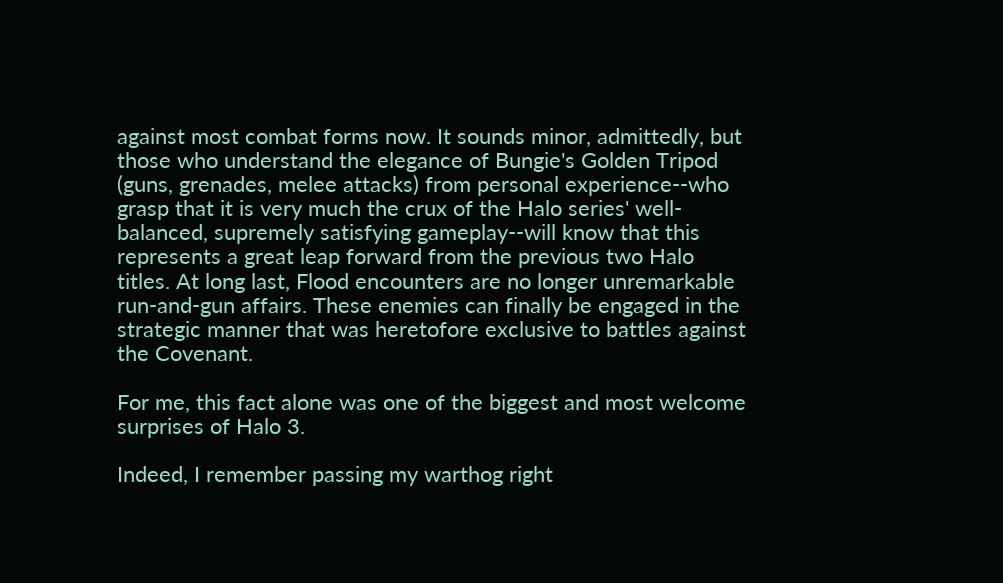against most combat forms now. It sounds minor, admittedly, but those who understand the elegance of Bungie's Golden Tripod (guns, grenades, melee attacks) from personal experience--who grasp that it is very much the crux of the Halo series' well-balanced, supremely satisfying gameplay--will know that this represents a great leap forward from the previous two Halo titles. At long last, Flood encounters are no longer unremarkable run-and-gun affairs. These enemies can finally be engaged in the strategic manner that was heretofore exclusive to battles against the Covenant.

For me, this fact alone was one of the biggest and most welcome surprises of Halo 3.

Indeed, I remember passing my warthog right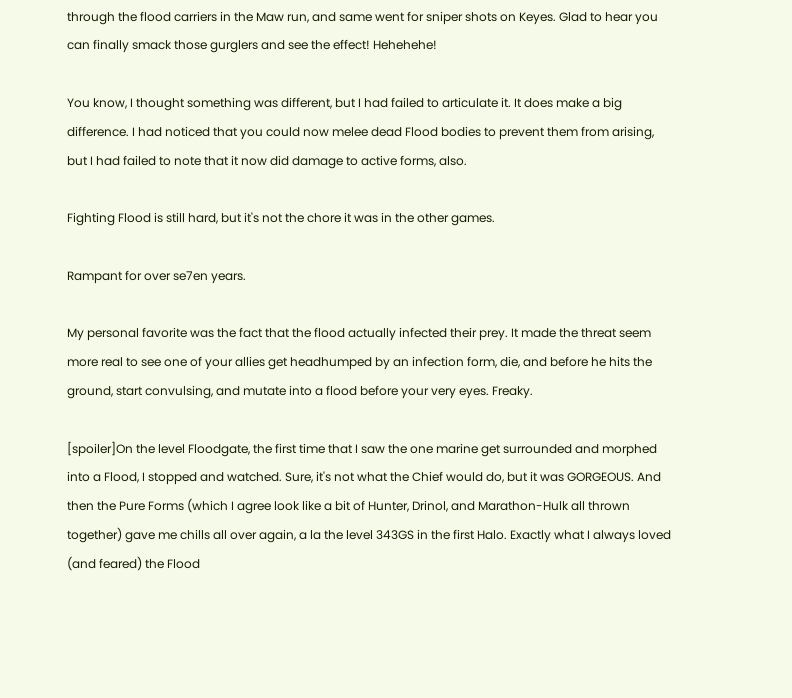through the flood carriers in the Maw run, and same went for sniper shots on Keyes. Glad to hear you can finally smack those gurglers and see the effect! Hehehehe!

You know, I thought something was different, but I had failed to articulate it. It does make a big difference. I had noticed that you could now melee dead Flood bodies to prevent them from arising, but I had failed to note that it now did damage to active forms, also.

Fighting Flood is still hard, but it's not the chore it was in the other games.

Rampant for over se7en years.

My personal favorite was the fact that the flood actually infected their prey. It made the threat seem more real to see one of your allies get headhumped by an infection form, die, and before he hits the ground, start convulsing, and mutate into a flood before your very eyes. Freaky.

[spoiler]On the level Floodgate, the first time that I saw the one marine get surrounded and morphed into a Flood, I stopped and watched. Sure, it's not what the Chief would do, but it was GORGEOUS. And then the Pure Forms (which I agree look like a bit of Hunter, Drinol, and Marathon-Hulk all thrown together) gave me chills all over again, a la the level 343GS in the first Halo. Exactly what I always loved (and feared) the Flood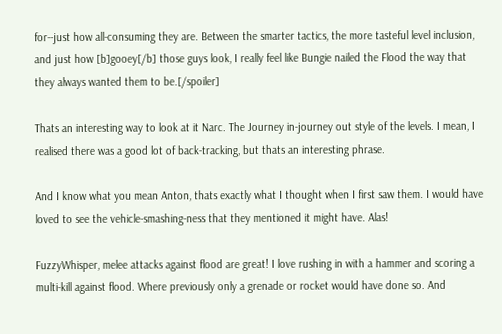for--just how all-consuming they are. Between the smarter tactics, the more tasteful level inclusion, and just how [b]gooey[/b] those guys look, I really feel like Bungie nailed the Flood the way that they always wanted them to be.[/spoiler]

Thats an interesting way to look at it Narc. The Journey in-journey out style of the levels. I mean, I realised there was a good lot of back-tracking, but thats an interesting phrase.

And I know what you mean Anton, thats exactly what I thought when I first saw them. I would have loved to see the vehicle-smashing-ness that they mentioned it might have. Alas!

FuzzyWhisper, melee attacks against flood are great! I love rushing in with a hammer and scoring a multi-kill against flood. Where previously only a grenade or rocket would have done so. And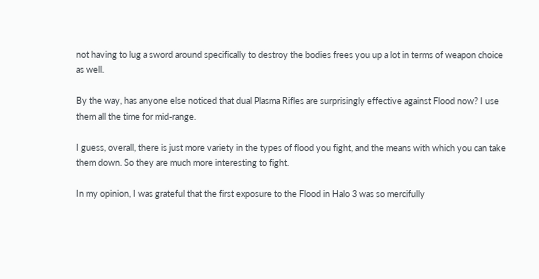not having to lug a sword around specifically to destroy the bodies frees you up a lot in terms of weapon choice as well.

By the way, has anyone else noticed that dual Plasma Rifles are surprisingly effective against Flood now? I use them all the time for mid-range.

I guess, overall, there is just more variety in the types of flood you fight, and the means with which you can take them down. So they are much more interesting to fight.

In my opinion, I was grateful that the first exposure to the Flood in Halo 3 was so mercifully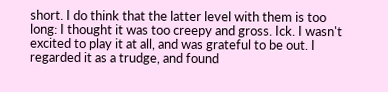short. I do think that the latter level with them is too long: I thought it was too creepy and gross. Ick. I wasn't excited to play it at all, and was grateful to be out. I regarded it as a trudge, and found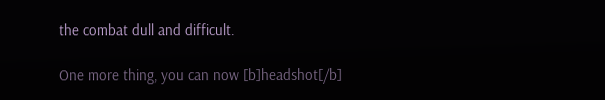the combat dull and difficult.

One more thing, you can now [b]headshot[/b]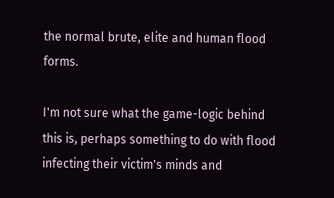the normal brute, elite and human flood forms.

I'm not sure what the game-logic behind this is, perhaps something to do with flood infecting their victim's minds and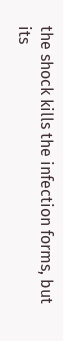the shock kills the infection forms, but its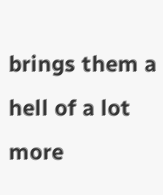brings them a hell of a lot more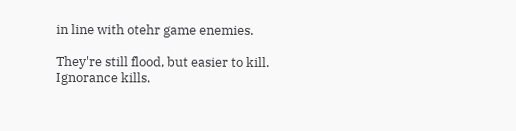in line with otehr game enemies.

They're still flood, but easier to kill.
Ignorance kills.